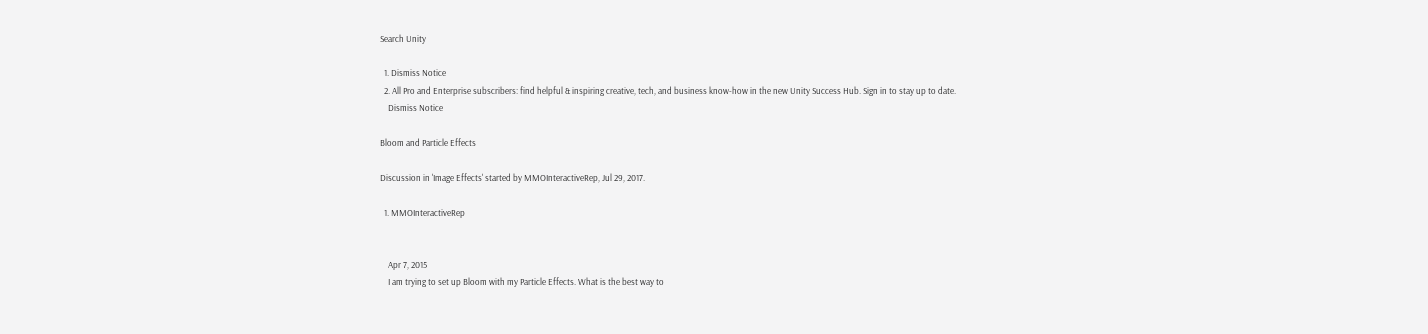Search Unity

  1. Dismiss Notice
  2. All Pro and Enterprise subscribers: find helpful & inspiring creative, tech, and business know-how in the new Unity Success Hub. Sign in to stay up to date.
    Dismiss Notice

Bloom and Particle Effects

Discussion in 'Image Effects' started by MMOInteractiveRep, Jul 29, 2017.

  1. MMOInteractiveRep


    Apr 7, 2015
    I am trying to set up Bloom with my Particle Effects. What is the best way to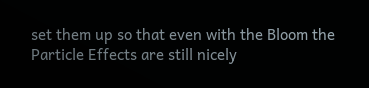set them up so that even with the Bloom the Particle Effects are still nicely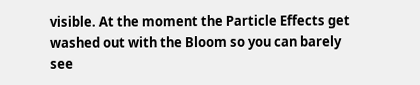visible. At the moment the Particle Effects get washed out with the Bloom so you can barely see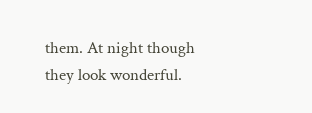them. At night though they look wonderful.